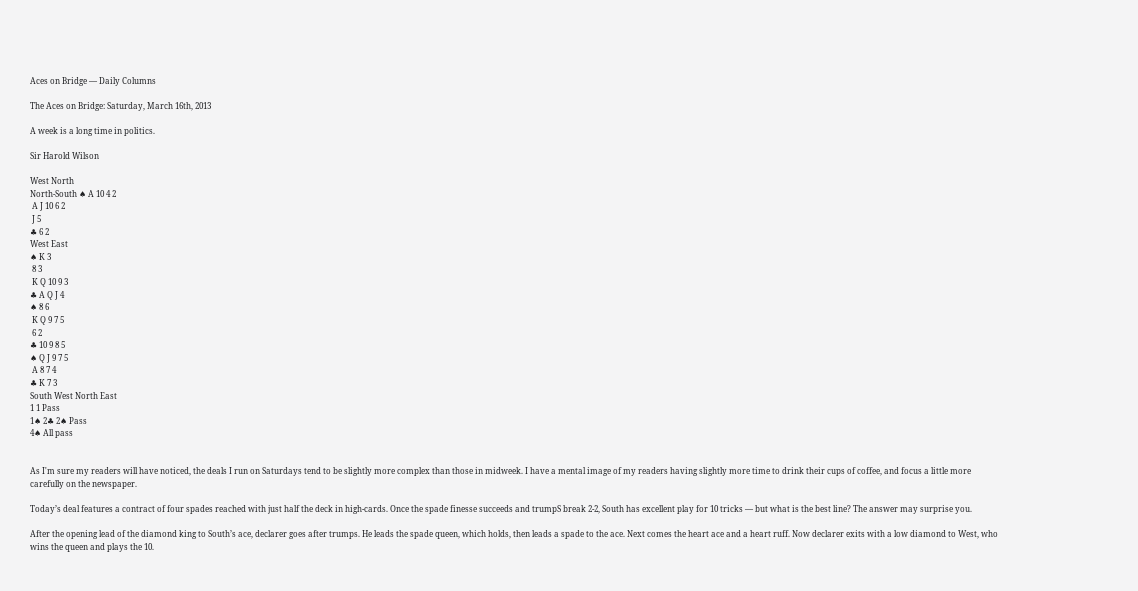Aces on Bridge — Daily Columns

The Aces on Bridge: Saturday, March 16th, 2013

A week is a long time in politics.

Sir Harold Wilson

West North
North-South ♠ A 10 4 2
 A J 10 6 2
 J 5
♣ 6 2
West East
♠ K 3
 8 3
 K Q 10 9 3
♣ A Q J 4
♠ 8 6
 K Q 9 7 5
 6 2
♣ 10 9 8 5
♠ Q J 9 7 5
 A 8 7 4
♣ K 7 3
South West North East
1 1 Pass
1♠ 2♣ 2♠ Pass
4♠ All pass


As I'm sure my readers will have noticed, the deals I run on Saturdays tend to be slightly more complex than those in midweek. I have a mental image of my readers having slightly more time to drink their cups of coffee, and focus a little more carefully on the newspaper.

Today’s deal features a contract of four spades reached with just half the deck in high-cards. Once the spade finesse succeeds and trumpS break 2-2, South has excellent play for 10 tricks — but what is the best line? The answer may surprise you.

After the opening lead of the diamond king to South’s ace, declarer goes after trumps. He leads the spade queen, which holds, then leads a spade to the ace. Next comes the heart ace and a heart ruff. Now declarer exits with a low diamond to West, who wins the queen and plays the 10.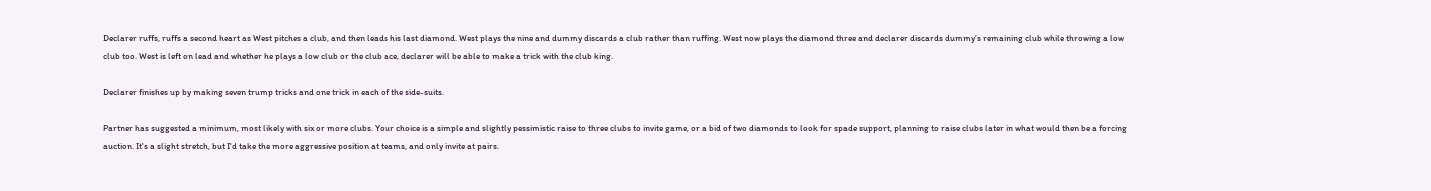Declarer ruffs, ruffs a second heart as West pitches a club, and then leads his last diamond. West plays the nine and dummy discards a club rather than ruffing. West now plays the diamond three and declarer discards dummy’s remaining club while throwing a low club too. West is left on lead and whether he plays a low club or the club ace, declarer will be able to make a trick with the club king.

Declarer finishes up by making seven trump tricks and one trick in each of the side-suits.

Partner has suggested a minimum, most likely with six or more clubs. Your choice is a simple and slightly pessimistic raise to three clubs to invite game, or a bid of two diamonds to look for spade support, planning to raise clubs later in what would then be a forcing auction. It's a slight stretch, but I'd take the more aggressive position at teams, and only invite at pairs.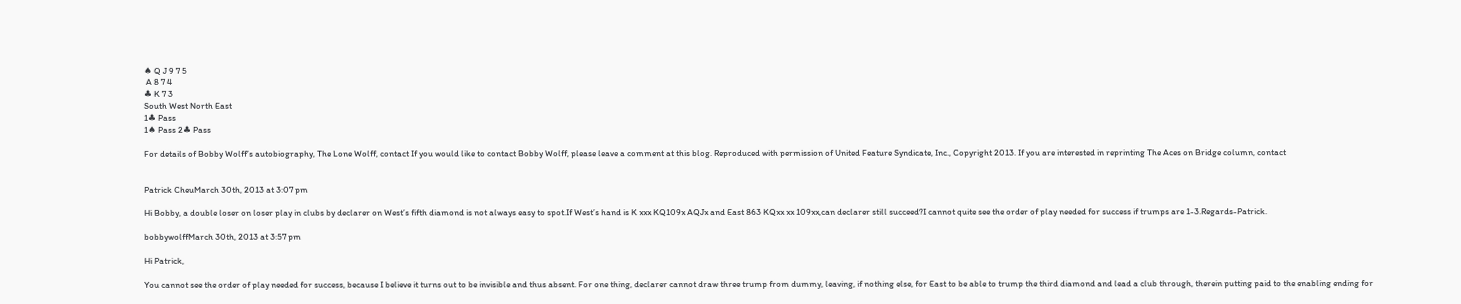♠ Q J 9 7 5
 A 8 7 4
♣ K 7 3
South West North East
1♣ Pass
1♠ Pass 2♣ Pass

For details of Bobby Wolff’s autobiography, The Lone Wolff, contact If you would like to contact Bobby Wolff, please leave a comment at this blog. Reproduced with permission of United Feature Syndicate, Inc., Copyright 2013. If you are interested in reprinting The Aces on Bridge column, contact


Patrick CheuMarch 30th, 2013 at 3:07 pm

Hi Bobby, a double loser on loser play in clubs by declarer on West’s fifth diamond is not always easy to spot.If West’s hand is K xxx KQ109x AQJx and East 863 KQxx xx 109xx,can declarer still succeed?I cannot quite see the order of play needed for success if trumps are 1-3.Regards-Patrick.

bobbywolffMarch 30th, 2013 at 3:57 pm

Hi Patrick,

You cannot see the order of play needed for success, because I believe it turns out to be invisible and thus absent. For one thing, declarer cannot draw three trump from dummy, leaving, if nothing else, for East to be able to trump the third diamond and lead a club through, therein putting paid to the enabling ending for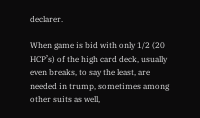declarer.

When game is bid with only 1/2 (20 HCP’s) of the high card deck, usually even breaks, to say the least, are needed in trump, sometimes among other suits as well,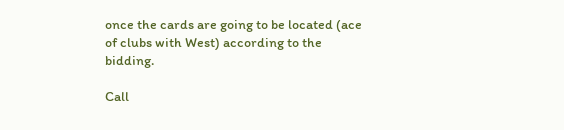once the cards are going to be located (ace of clubs with West) according to the bidding.

Call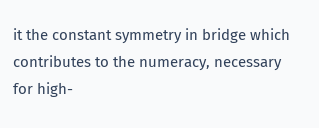it the constant symmetry in bridge which contributes to the numeracy, necessary for high-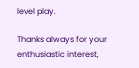level play.

Thanks always for your enthusiastic interest,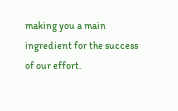making you a main ingredient for the success of our effort.